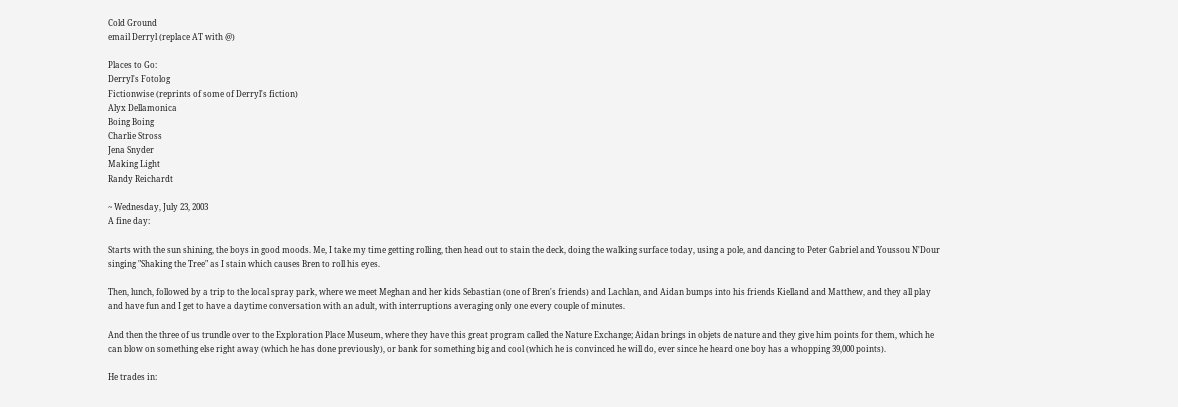Cold Ground
email Derryl (replace AT with @)

Places to Go:
Derryl's Fotolog
Fictionwise (reprints of some of Derryl's fiction)
Alyx Dellamonica
Boing Boing
Charlie Stross
Jena Snyder
Making Light
Randy Reichardt

~ Wednesday, July 23, 2003
A fine day:

Starts with the sun shining, the boys in good moods. Me, I take my time getting rolling, then head out to stain the deck, doing the walking surface today, using a pole, and dancing to Peter Gabriel and Youssou N'Dour singing "Shaking the Tree" as I stain which causes Bren to roll his eyes.

Then, lunch, followed by a trip to the local spray park, where we meet Meghan and her kids Sebastian (one of Bren's friends) and Lachlan, and Aidan bumps into his friends Kielland and Matthew, and they all play and have fun and I get to have a daytime conversation with an adult, with interruptions averaging only one every couple of minutes.

And then the three of us trundle over to the Exploration Place Museum, where they have this great program called the Nature Exchange; Aidan brings in objets de nature and they give him points for them, which he can blow on something else right away (which he has done previously), or bank for something big and cool (which he is convinced he will do, ever since he heard one boy has a whopping 39,000 points).

He trades in: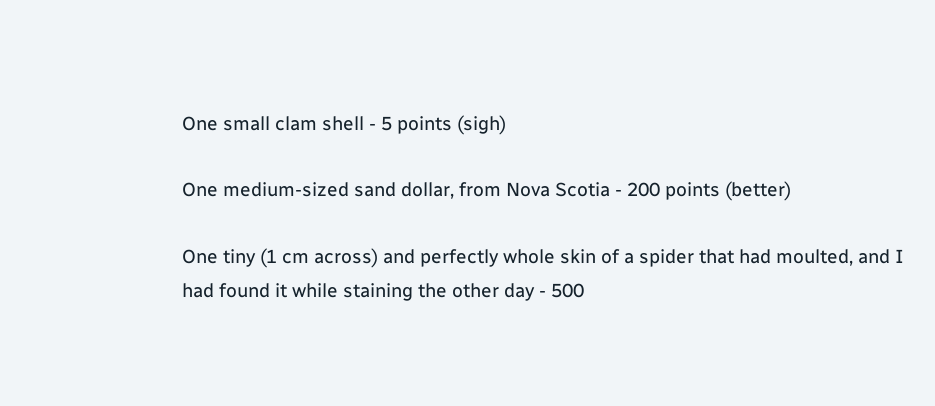One small clam shell - 5 points (sigh)

One medium-sized sand dollar, from Nova Scotia - 200 points (better)

One tiny (1 cm across) and perfectly whole skin of a spider that had moulted, and I had found it while staining the other day - 500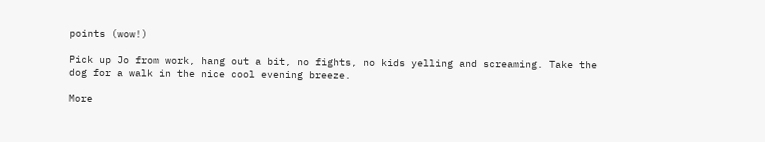points (wow!)

Pick up Jo from work, hang out a bit, no fights, no kids yelling and screaming. Take the dog for a walk in the nice cool evening breeze.

More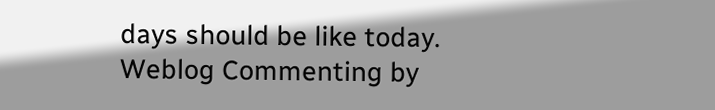days should be like today.
Weblog Commenting by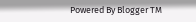Powered By Blogger TM